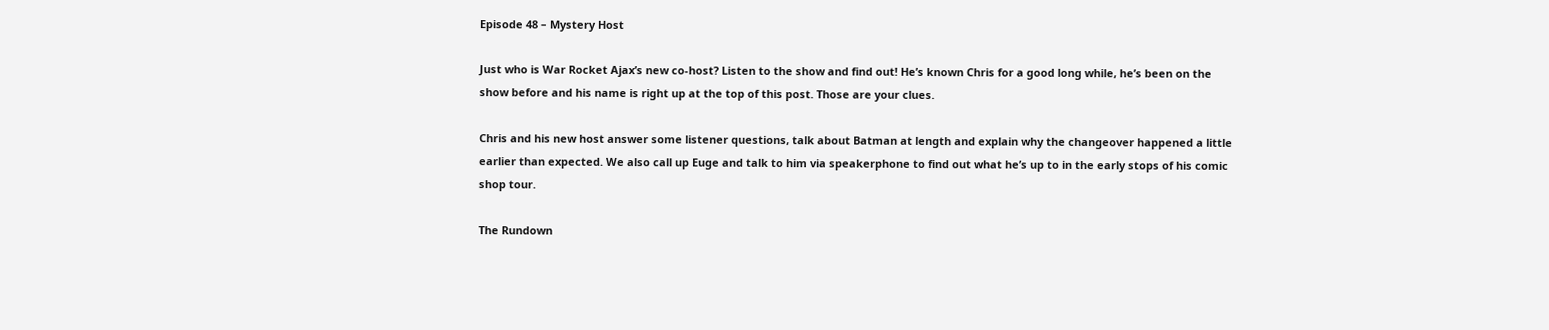Episode 48 – Mystery Host

Just who is War Rocket Ajax’s new co-host? Listen to the show and find out! He’s known Chris for a good long while, he’s been on the show before and his name is right up at the top of this post. Those are your clues.

Chris and his new host answer some listener questions, talk about Batman at length and explain why the changeover happened a little earlier than expected. We also call up Euge and talk to him via speakerphone to find out what he’s up to in the early stops of his comic shop tour.

The Rundown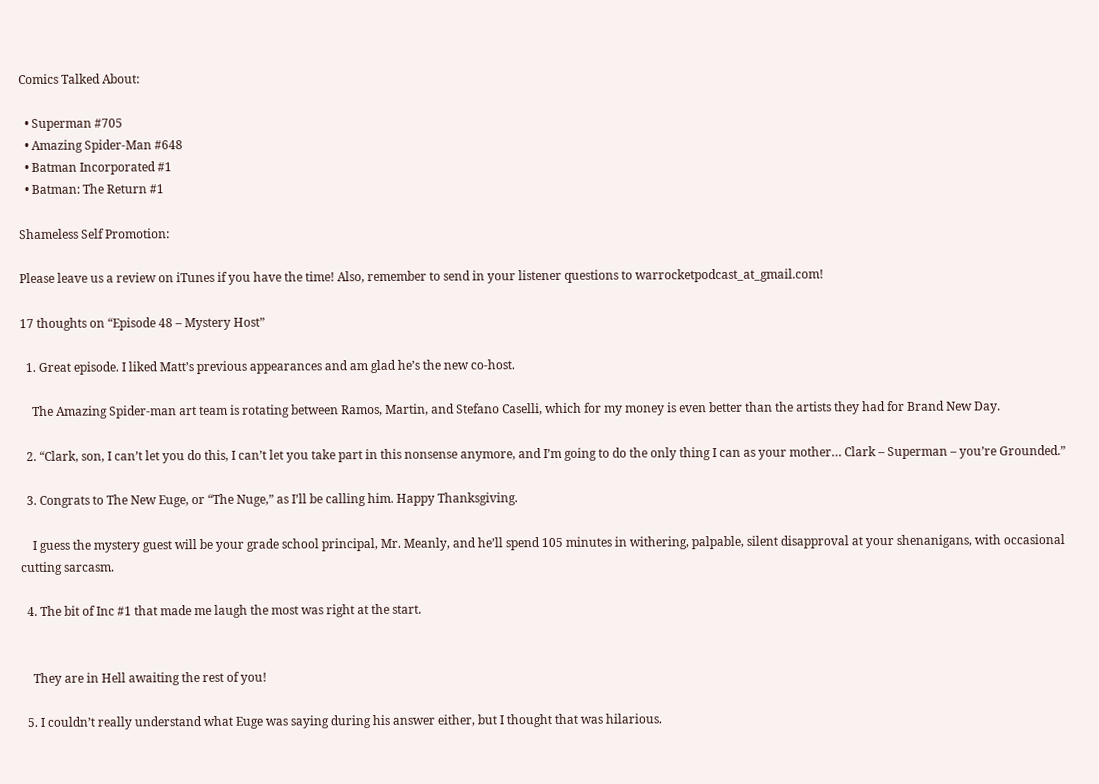Comics Talked About:

  • Superman #705
  • Amazing Spider-Man #648
  • Batman Incorporated #1
  • Batman: The Return #1

Shameless Self Promotion:

Please leave us a review on iTunes if you have the time! Also, remember to send in your listener questions to warrocketpodcast_at_gmail.com!

17 thoughts on “Episode 48 – Mystery Host”

  1. Great episode. I liked Matt’s previous appearances and am glad he’s the new co-host.

    The Amazing Spider-man art team is rotating between Ramos, Martin, and Stefano Caselli, which for my money is even better than the artists they had for Brand New Day.

  2. “Clark, son, I can’t let you do this, I can’t let you take part in this nonsense anymore, and I’m going to do the only thing I can as your mother… Clark – Superman – you’re Grounded.”

  3. Congrats to The New Euge, or “The Nuge,” as I’ll be calling him. Happy Thanksgiving.

    I guess the mystery guest will be your grade school principal, Mr. Meanly, and he’ll spend 105 minutes in withering, palpable, silent disapproval at your shenanigans, with occasional cutting sarcasm.

  4. The bit of Inc #1 that made me laugh the most was right at the start.


    They are in Hell awaiting the rest of you!

  5. I couldn’t really understand what Euge was saying during his answer either, but I thought that was hilarious.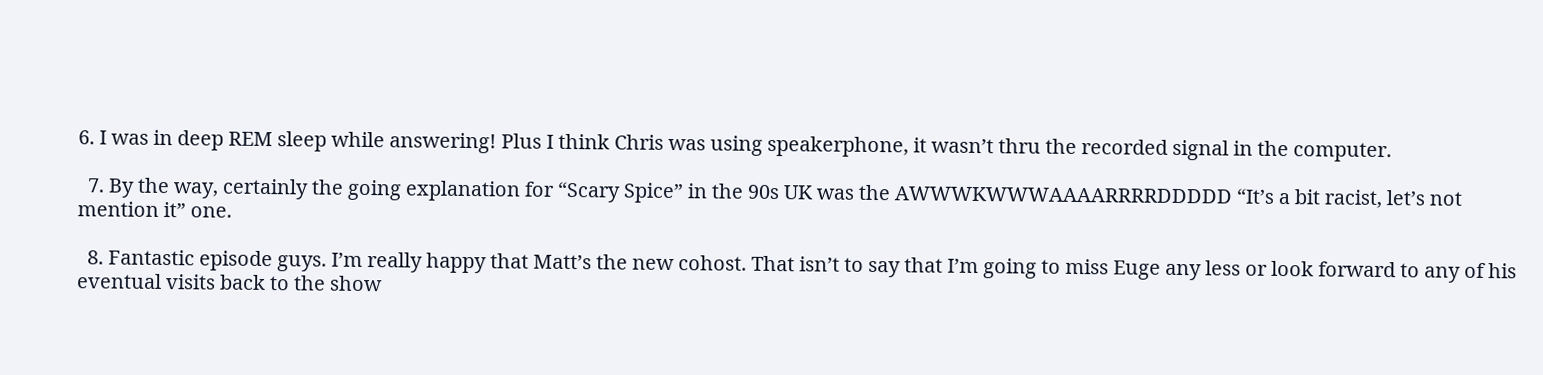6. I was in deep REM sleep while answering! Plus I think Chris was using speakerphone, it wasn’t thru the recorded signal in the computer.

  7. By the way, certainly the going explanation for “Scary Spice” in the 90s UK was the AWWWKWWWAAAARRRRDDDDD “It’s a bit racist, let’s not mention it” one.

  8. Fantastic episode guys. I’m really happy that Matt’s the new cohost. That isn’t to say that I’m going to miss Euge any less or look forward to any of his eventual visits back to the show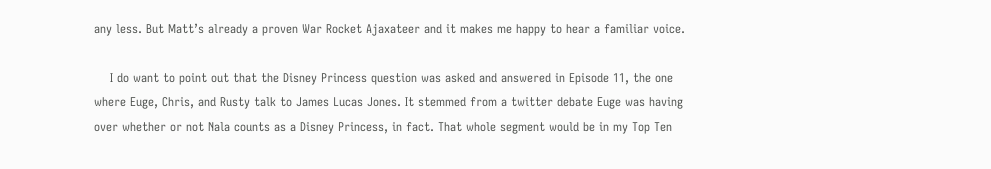any less. But Matt’s already a proven War Rocket Ajaxateer and it makes me happy to hear a familiar voice.

    I do want to point out that the Disney Princess question was asked and answered in Episode 11, the one where Euge, Chris, and Rusty talk to James Lucas Jones. It stemmed from a twitter debate Euge was having over whether or not Nala counts as a Disney Princess, in fact. That whole segment would be in my Top Ten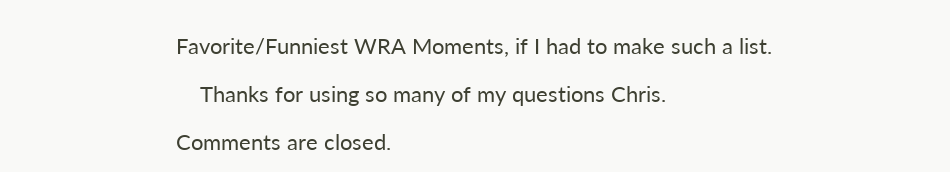Favorite/Funniest WRA Moments, if I had to make such a list.

    Thanks for using so many of my questions Chris.

Comments are closed.